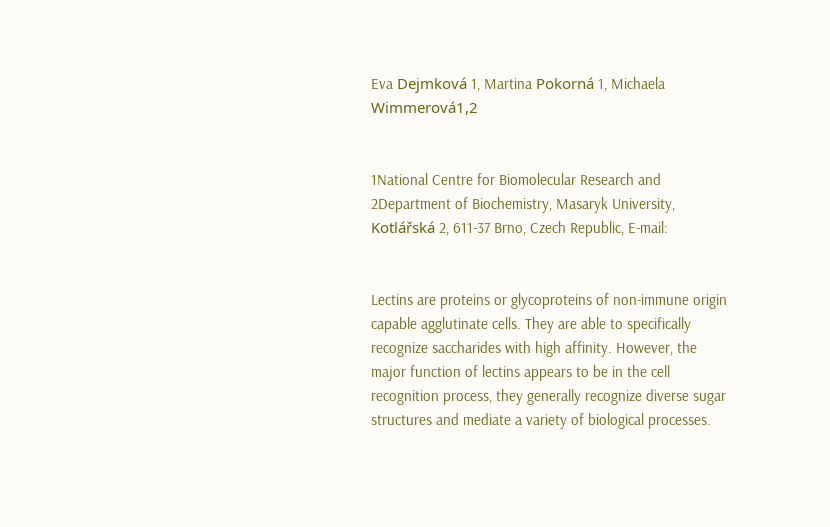Eva Dejmková 1, Martina Pokorná 1, Michaela Wimmerová1,2


1National Centre for Biomolecular Research and 2Department of Biochemistry, Masaryk University, Kotlářská 2, 611-37 Brno, Czech Republic, E-mail:


Lectins are proteins or glycoproteins of non-immune origin capable agglutinate cells. They are able to specifically recognize saccharides with high affinity. However, the major function of lectins appears to be in the cell recognition process, they generally recognize diverse sugar structures and mediate a variety of biological processes.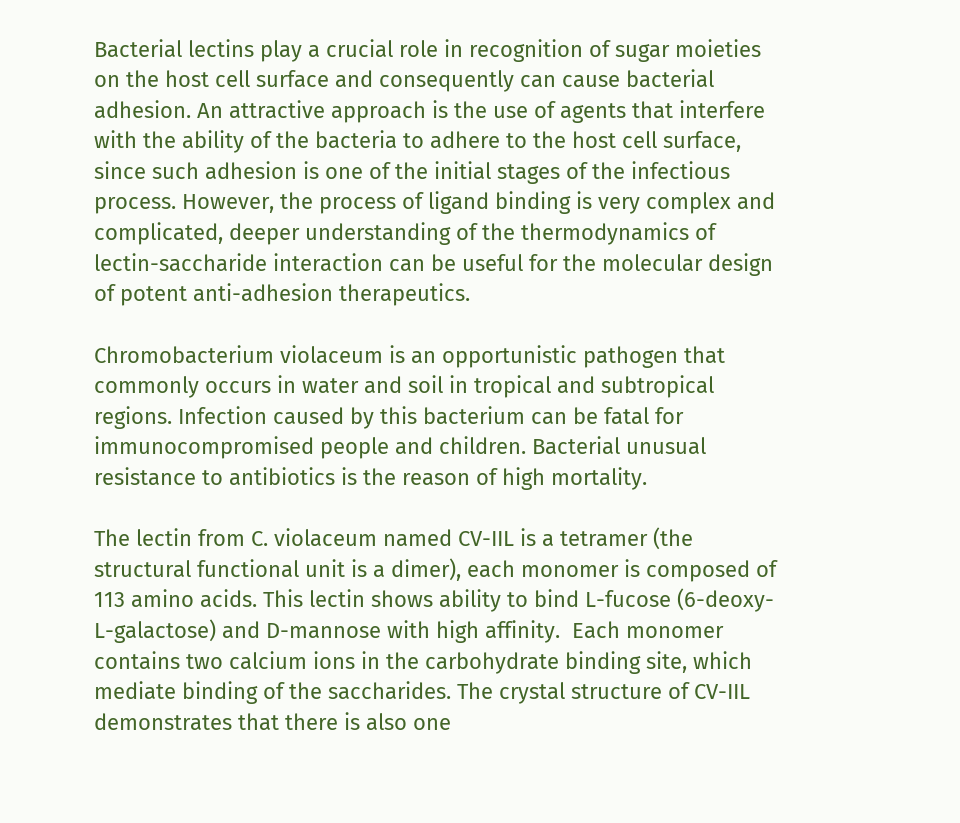Bacterial lectins play a crucial role in recognition of sugar moieties on the host cell surface and consequently can cause bacterial adhesion. An attractive approach is the use of agents that interfere with the ability of the bacteria to adhere to the host cell surface, since such adhesion is one of the initial stages of the infectious process. However, the process of ligand binding is very complex and complicated, deeper understanding of the thermodynamics of lectin-saccharide interaction can be useful for the molecular design of potent anti-adhesion therapeutics.

Chromobacterium violaceum is an opportunistic pathogen that commonly occurs in water and soil in tropical and subtropical regions. Infection caused by this bacterium can be fatal for immunocompromised people and children. Bacterial unusual resistance to antibiotics is the reason of high mortality.

The lectin from C. violaceum named CV-IIL is a tetramer (the structural functional unit is a dimer), each monomer is composed of 113 amino acids. This lectin shows ability to bind L-fucose (6-deoxy-L-galactose) and D-mannose with high affinity.  Each monomer contains two calcium ions in the carbohydrate binding site, which mediate binding of the saccharides. The crystal structure of CV-IIL demonstrates that there is also one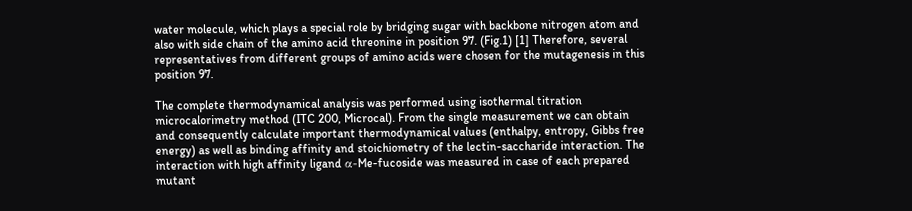water molecule, which plays a special role by bridging sugar with backbone nitrogen atom and also with side chain of the amino acid threonine in position 97. (Fig.1) [1] Therefore, several representatives from different groups of amino acids were chosen for the mutagenesis in this position 97.

The complete thermodynamical analysis was performed using isothermal titration microcalorimetry method (ITC 200, Microcal). From the single measurement we can obtain and consequently calculate important thermodynamical values (enthalpy, entropy, Gibbs free energy) as well as binding affinity and stoichiometry of the lectin-saccharide interaction. The interaction with high affinity ligand α-Me-fucoside was measured in case of each prepared mutant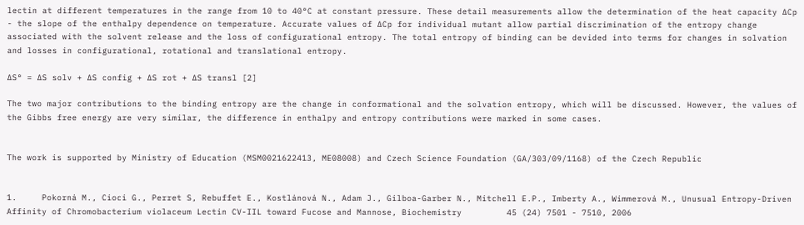lectin at different temperatures in the range from 10 to 40°C at constant pressure. These detail measurements allow the determination of the heat capacity ∆Cp - the slope of the enthalpy dependence on temperature. Accurate values of ∆Cp for individual mutant allow partial discrimination of the entropy change associated with the solvent release and the loss of configurational entropy. The total entropy of binding can be devided into terms for changes in solvation and losses in configurational, rotational and translational entropy.

∆S° = ∆S solv + ∆S config + ∆S rot + ∆S transl [2]

The two major contributions to the binding entropy are the change in conformational and the solvation entropy, which will be discussed. However, the values of the Gibbs free energy are very similar, the difference in enthalpy and entropy contributions were marked in some cases.


The work is supported by Ministry of Education (MSM0021622413, ME08008) and Czech Science Foundation (GA/303/09/1168) of the Czech Republic


1.     Pokorná M., Cioci G., Perret S, Rebuffet E., Kostlánová N., Adam J., Gilboa-Garber N., Mitchell E.P., Imberty A., Wimmerová M., Unusual Entropy-Driven Affinity of Chromobacterium violaceum Lectin CV-IIL toward Fucose and Mannose, Biochemistry         45 (24) 7501 - 7510, 2006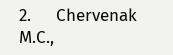2.     Chervenak M.C.,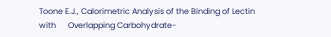Toone E.J., Calorimetric Analysis of the Binding of Lectin with      Overlapping Carbohydrate-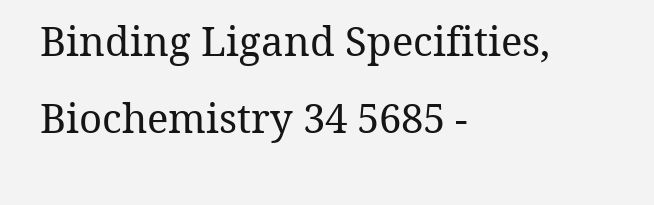Binding Ligand Specifities, Biochemistry 34 5685 -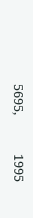5695,             1995